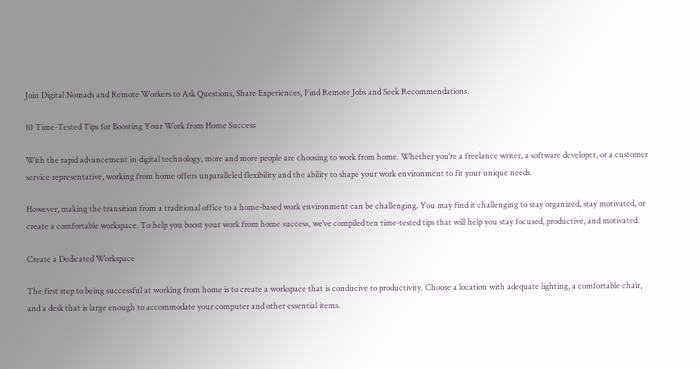Join Digital Nomads and Remote Workers to Ask Questions, Share Experiences, Find Remote Jobs and Seek Recommendations.

10 Time-Tested Tips for Boosting Your Work from Home Success

With the rapid advancement in digital technology, more and more people are choosing to work from home. Whether you’re a freelance writer, a software developer, or a customer service representative, working from home offers unparalleled flexibility and the ability to shape your work environment to fit your unique needs.

However, making the transition from a traditional office to a home-based work environment can be challenging. You may find it challenging to stay organized, stay motivated, or create a comfortable workspace. To help you boost your work from home success, we’ve compiled ten time-tested tips that will help you stay focused, productive, and motivated.

Create a Dedicated Workspace

The first step to being successful at working from home is to create a workspace that is conducive to productivity. Choose a location with adequate lighting, a comfortable chair, and a desk that is large enough to accommodate your computer and other essential items.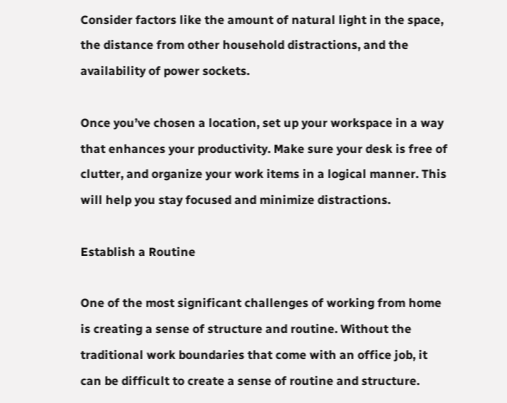Consider factors like the amount of natural light in the space, the distance from other household distractions, and the availability of power sockets.

Once you’ve chosen a location, set up your workspace in a way that enhances your productivity. Make sure your desk is free of clutter, and organize your work items in a logical manner. This will help you stay focused and minimize distractions.

Establish a Routine

One of the most significant challenges of working from home is creating a sense of structure and routine. Without the traditional work boundaries that come with an office job, it can be difficult to create a sense of routine and structure.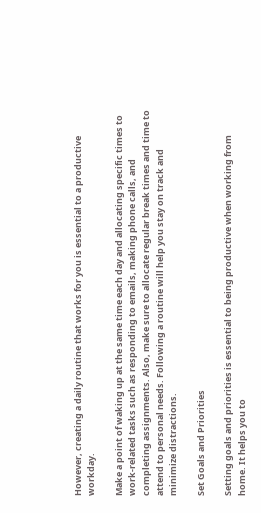However, creating a daily routine that works for you is essential to a productive workday.

Make a point of waking up at the same time each day and allocating specific times to work-related tasks such as responding to emails, making phone calls, and completing assignments. Also, make sure to allocate regular break times and time to attend to personal needs. Following a routine will help you stay on track and minimize distractions.

Set Goals and Priorities

Setting goals and priorities is essential to being productive when working from home. It helps you to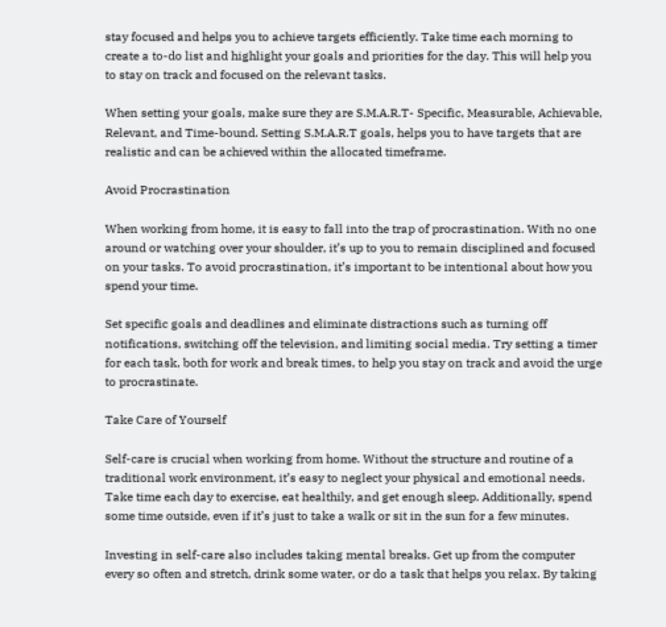stay focused and helps you to achieve targets efficiently. Take time each morning to create a to-do list and highlight your goals and priorities for the day. This will help you to stay on track and focused on the relevant tasks.

When setting your goals, make sure they are S.M.A.R.T- Specific, Measurable, Achievable, Relevant, and Time-bound. Setting S.M.A.R.T goals, helps you to have targets that are realistic and can be achieved within the allocated timeframe.

Avoid Procrastination

When working from home, it is easy to fall into the trap of procrastination. With no one around or watching over your shoulder, it’s up to you to remain disciplined and focused on your tasks. To avoid procrastination, it’s important to be intentional about how you spend your time.

Set specific goals and deadlines and eliminate distractions such as turning off notifications, switching off the television, and limiting social media. Try setting a timer for each task, both for work and break times, to help you stay on track and avoid the urge to procrastinate.

Take Care of Yourself

Self-care is crucial when working from home. Without the structure and routine of a traditional work environment, it’s easy to neglect your physical and emotional needs. Take time each day to exercise, eat healthily, and get enough sleep. Additionally, spend some time outside, even if it’s just to take a walk or sit in the sun for a few minutes.

Investing in self-care also includes taking mental breaks. Get up from the computer every so often and stretch, drink some water, or do a task that helps you relax. By taking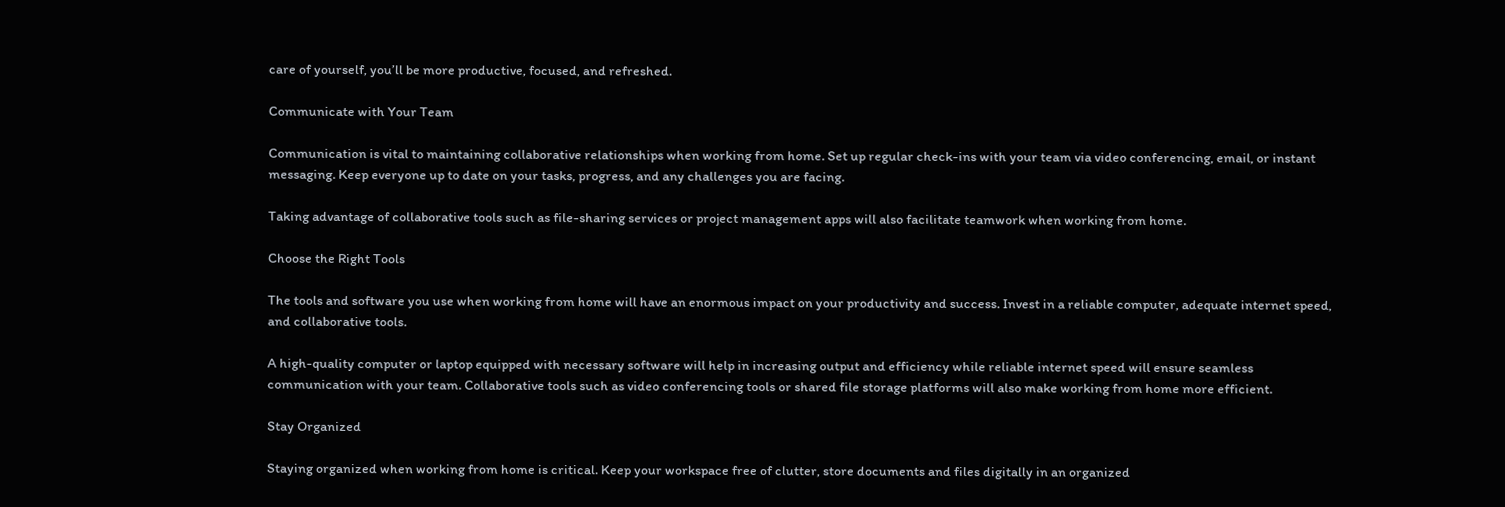care of yourself, you’ll be more productive, focused, and refreshed.

Communicate with Your Team

Communication is vital to maintaining collaborative relationships when working from home. Set up regular check-ins with your team via video conferencing, email, or instant messaging. Keep everyone up to date on your tasks, progress, and any challenges you are facing.

Taking advantage of collaborative tools such as file-sharing services or project management apps will also facilitate teamwork when working from home.

Choose the Right Tools

The tools and software you use when working from home will have an enormous impact on your productivity and success. Invest in a reliable computer, adequate internet speed, and collaborative tools.

A high-quality computer or laptop equipped with necessary software will help in increasing output and efficiency while reliable internet speed will ensure seamless communication with your team. Collaborative tools such as video conferencing tools or shared file storage platforms will also make working from home more efficient.

Stay Organized

Staying organized when working from home is critical. Keep your workspace free of clutter, store documents and files digitally in an organized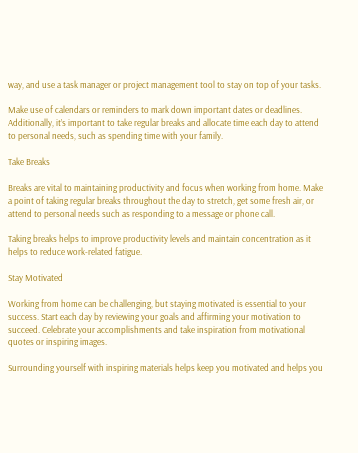way, and use a task manager or project management tool to stay on top of your tasks.

Make use of calendars or reminders to mark down important dates or deadlines. Additionally, it’s important to take regular breaks and allocate time each day to attend to personal needs, such as spending time with your family.

Take Breaks

Breaks are vital to maintaining productivity and focus when working from home. Make a point of taking regular breaks throughout the day to stretch, get some fresh air, or attend to personal needs such as responding to a message or phone call.

Taking breaks helps to improve productivity levels and maintain concentration as it helps to reduce work-related fatigue.

Stay Motivated

Working from home can be challenging, but staying motivated is essential to your success. Start each day by reviewing your goals and affirming your motivation to succeed. Celebrate your accomplishments and take inspiration from motivational quotes or inspiring images.

Surrounding yourself with inspiring materials helps keep you motivated and helps you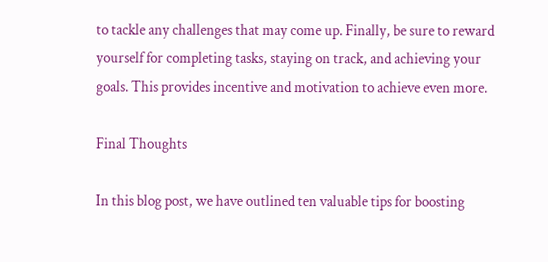to tackle any challenges that may come up. Finally, be sure to reward yourself for completing tasks, staying on track, and achieving your goals. This provides incentive and motivation to achieve even more.

Final Thoughts

In this blog post, we have outlined ten valuable tips for boosting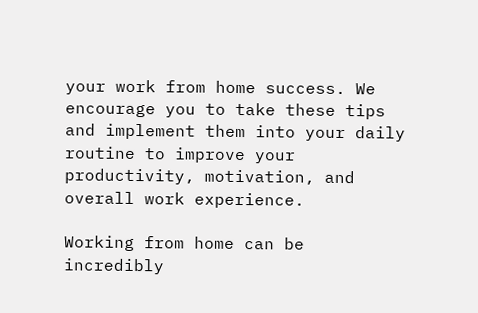your work from home success. We encourage you to take these tips and implement them into your daily routine to improve your productivity, motivation, and overall work experience.

Working from home can be incredibly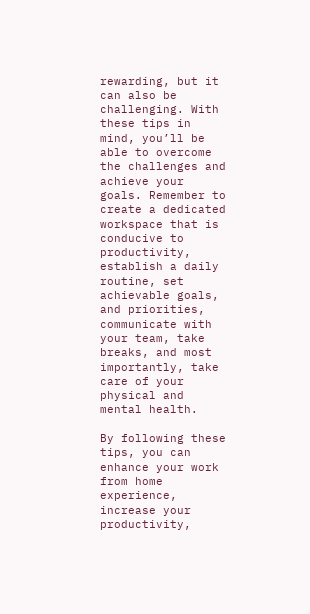rewarding, but it can also be challenging. With these tips in mind, you’ll be able to overcome the challenges and achieve your goals. Remember to create a dedicated workspace that is conducive to productivity, establish a daily routine, set achievable goals, and priorities, communicate with your team, take breaks, and most importantly, take care of your physical and mental health.

By following these tips, you can enhance your work from home experience, increase your productivity,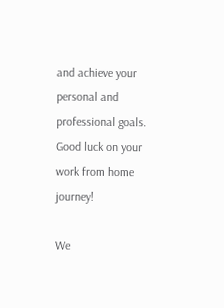and achieve your personal and professional goals. Good luck on your work from home journey!

We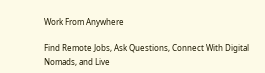Work From Anywhere

Find Remote Jobs, Ask Questions, Connect With Digital Nomads, and Live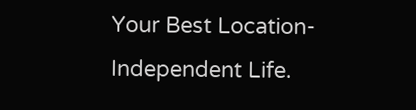Your Best Location-Independent Life.